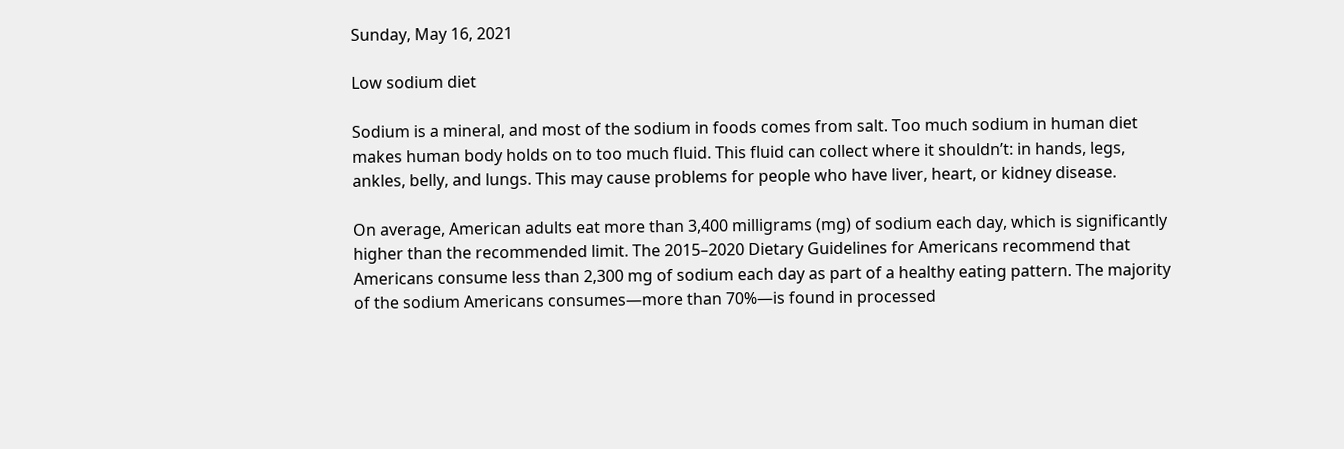Sunday, May 16, 2021

Low sodium diet

Sodium is a mineral, and most of the sodium in foods comes from salt. Too much sodium in human diet makes human body holds on to too much fluid. This fluid can collect where it shouldn’t: in hands, legs, ankles, belly, and lungs. This may cause problems for people who have liver, heart, or kidney disease.

On average, American adults eat more than 3,400 milligrams (mg) of sodium each day, which is significantly higher than the recommended limit. The 2015–2020 Dietary Guidelines for Americans recommend that Americans consume less than 2,300 mg of sodium each day as part of a healthy eating pattern. The majority of the sodium Americans consumes—more than 70%—is found in processed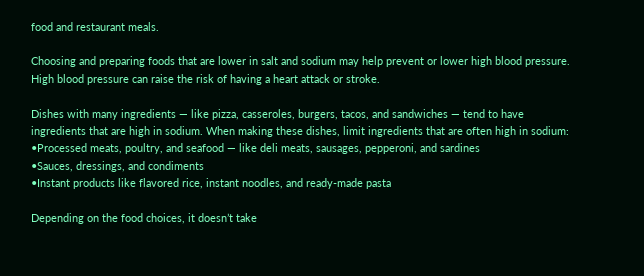food and restaurant meals.

Choosing and preparing foods that are lower in salt and sodium may help prevent or lower high blood pressure. High blood pressure can raise the risk of having a heart attack or stroke.

Dishes with many ingredients — like pizza, casseroles, burgers, tacos, and sandwiches — tend to have ingredients that are high in sodium. When making these dishes, limit ingredients that are often high in sodium:
•Processed meats, poultry, and seafood — like deli meats, sausages, pepperoni, and sardines
•Sauces, dressings, and condiments
•Instant products like flavored rice, instant noodles, and ready-made pasta

Depending on the food choices, it doesn’t take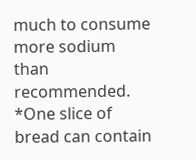much to consume more sodium than recommended.
*One slice of bread can contain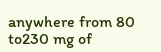anywhere from 80 to230 mg of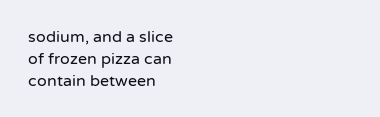sodium, and a slice of frozen pizza can contain between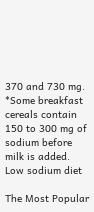370 and 730 mg.
*Some breakfast cereals contain 150 to 300 mg of sodium before milk is added.
Low sodium diet

The Most Popular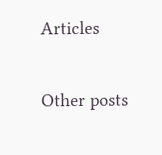Articles

Other posts